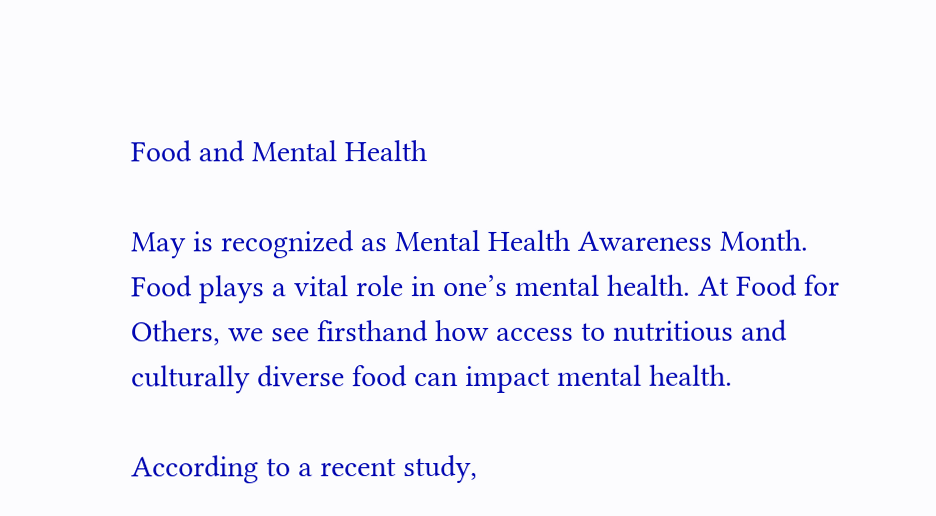Food and Mental Health

May is recognized as Mental Health Awareness Month. Food plays a vital role in one’s mental health. At Food for Others, we see firsthand how access to nutritious and culturally diverse food can impact mental health.

According to a recent study,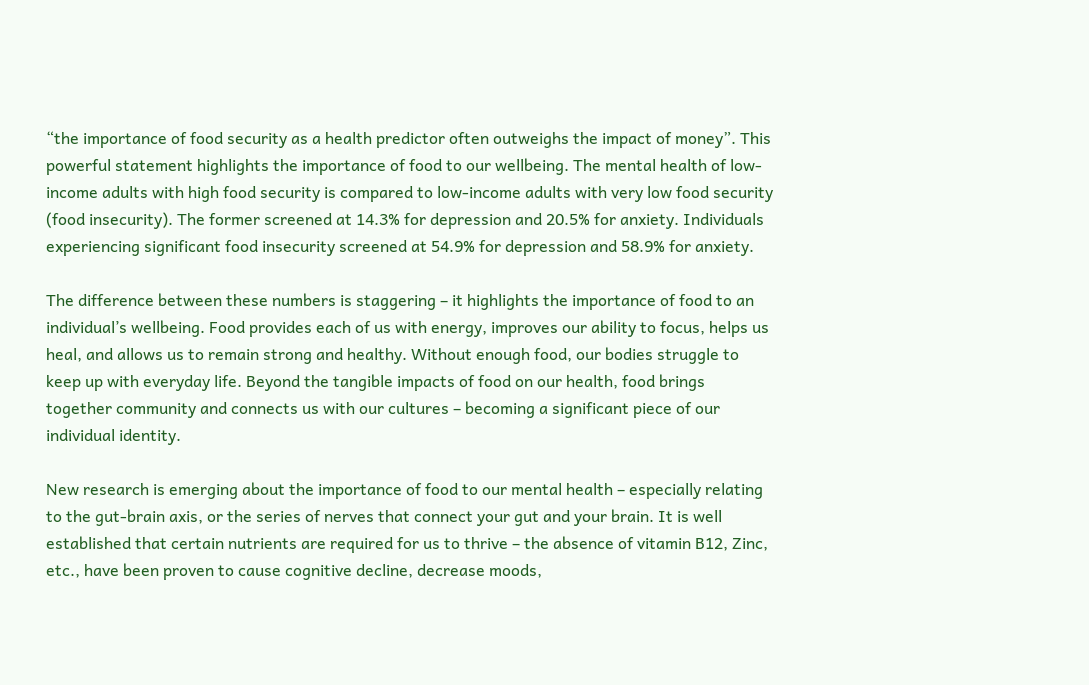“the importance of food security as a health predictor often outweighs the impact of money”. This powerful statement highlights the importance of food to our wellbeing. The mental health of low-income adults with high food security is compared to low-income adults with very low food security (food insecurity). The former screened at 14.3% for depression and 20.5% for anxiety. Individuals experiencing significant food insecurity screened at 54.9% for depression and 58.9% for anxiety.

The difference between these numbers is staggering – it highlights the importance of food to an individual’s wellbeing. Food provides each of us with energy, improves our ability to focus, helps us heal, and allows us to remain strong and healthy. Without enough food, our bodies struggle to keep up with everyday life. Beyond the tangible impacts of food on our health, food brings together community and connects us with our cultures – becoming a significant piece of our individual identity.

New research is emerging about the importance of food to our mental health – especially relating to the gut-brain axis, or the series of nerves that connect your gut and your brain. It is well established that certain nutrients are required for us to thrive – the absence of vitamin B12, Zinc, etc., have been proven to cause cognitive decline, decrease moods,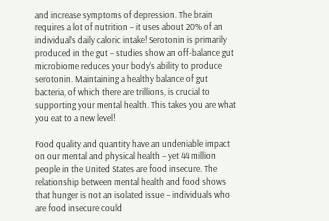and increase symptoms of depression. The brain requires a lot of nutrition – it uses about 20% of an individual’s daily caloric intake! Serotonin is primarily produced in the gut – studies show an off-balance gut microbiome reduces your body’s ability to produce serotonin. Maintaining a healthy balance of gut bacteria, of which there are trillions, is crucial to supporting your mental health. This takes you are what you eat to a new level!

Food quality and quantity have an undeniable impact on our mental and physical health – yet 44 million people in the United States are food insecure. The relationship between mental health and food shows that hunger is not an isolated issue – individuals who are food insecure could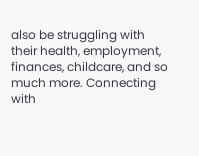also be struggling with their health, employment, finances, childcare, and so much more. Connecting with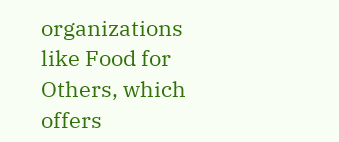organizations like Food for Others, which offers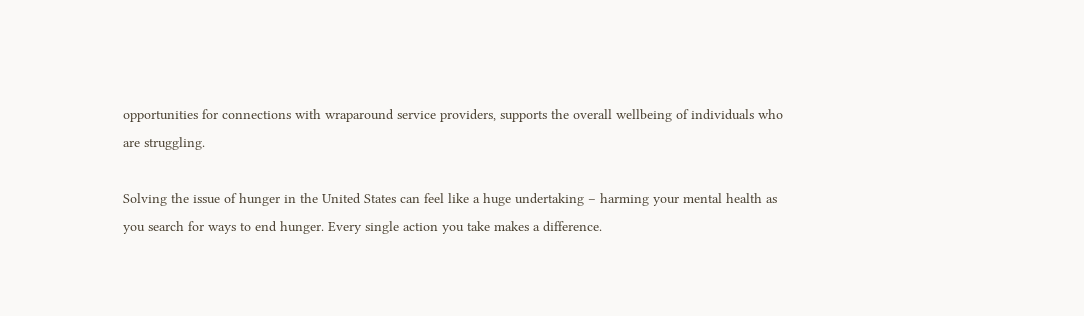opportunities for connections with wraparound service providers, supports the overall wellbeing of individuals who are struggling.

Solving the issue of hunger in the United States can feel like a huge undertaking – harming your mental health as you search for ways to end hunger. Every single action you take makes a difference.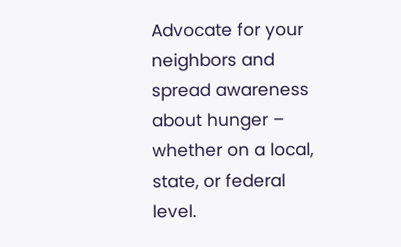Advocate for your neighbors and spread awareness about hunger – whether on a local, state, or federal level.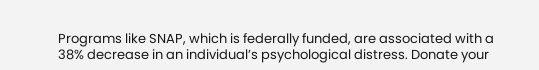Programs like SNAP, which is federally funded, are associated with a 38% decrease in an individual’s psychological distress. Donate your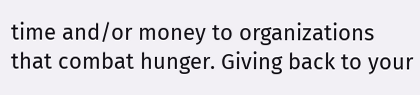time and/or money to organizations that combat hunger. Giving back to your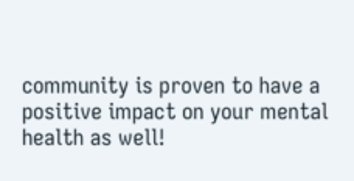community is proven to have a positive impact on your mental health as well!